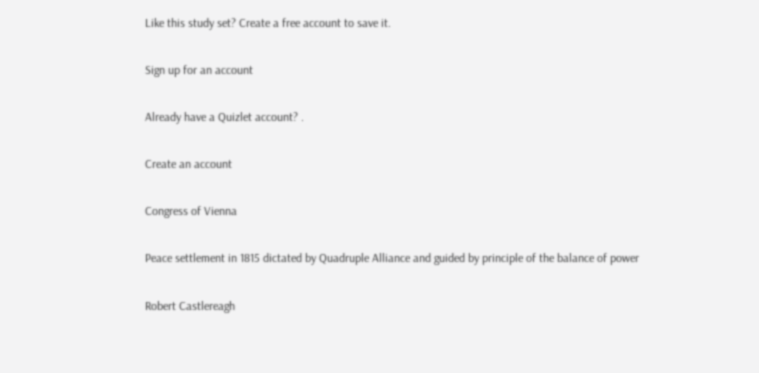Like this study set? Create a free account to save it.

Sign up for an account

Already have a Quizlet account? .

Create an account

Congress of Vienna

Peace settlement in 1815 dictated by Quadruple Alliance and guided by principle of the balance of power

Robert Castlereagh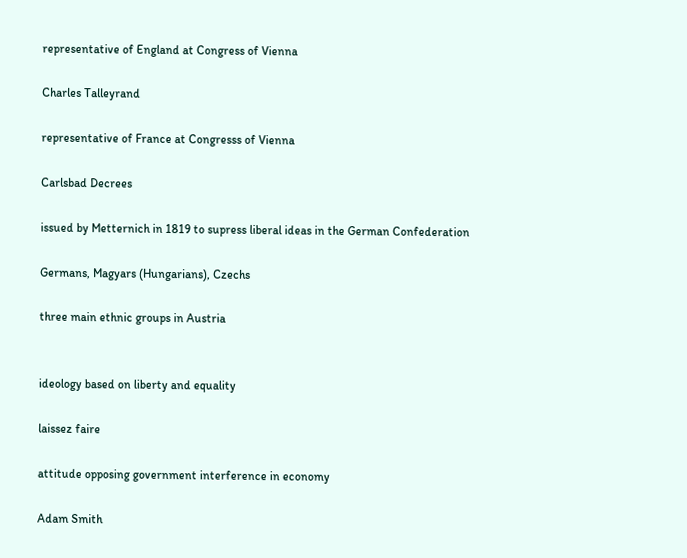representative of England at Congress of Vienna

Charles Talleyrand

representative of France at Congresss of Vienna

Carlsbad Decrees

issued by Metternich in 1819 to supress liberal ideas in the German Confederation

Germans, Magyars (Hungarians), Czechs

three main ethnic groups in Austria


ideology based on liberty and equality

laissez faire

attitude opposing government interference in economy

Adam Smith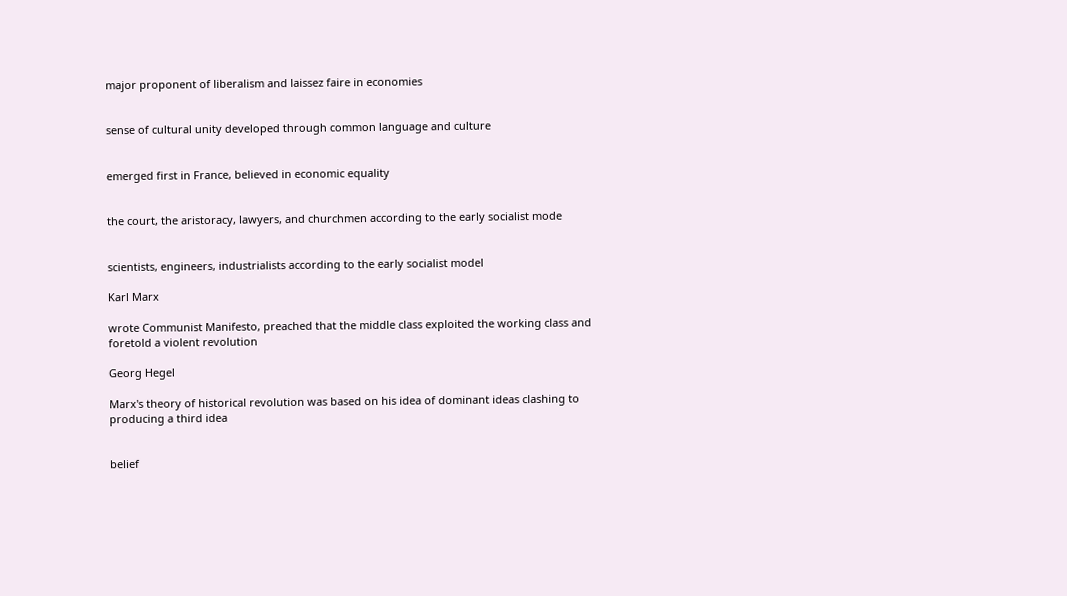major proponent of liberalism and laissez faire in economies


sense of cultural unity developed through common language and culture


emerged first in France, believed in economic equality


the court, the aristoracy, lawyers, and churchmen according to the early socialist mode


scientists, engineers, industrialists according to the early socialist model

Karl Marx

wrote Communist Manifesto, preached that the middle class exploited the working class and foretold a violent revolution

Georg Hegel

Marx's theory of historical revolution was based on his idea of dominant ideas clashing to producing a third idea


belief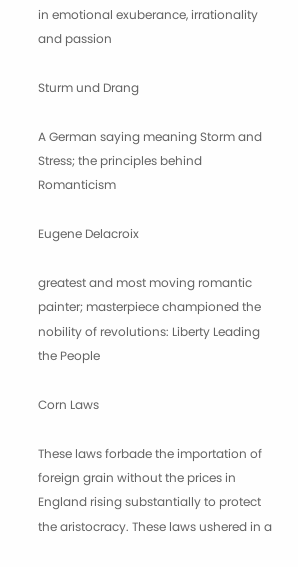in emotional exuberance, irrationality and passion

Sturm und Drang

A German saying meaning Storm and Stress; the principles behind Romanticism

Eugene Delacroix

greatest and most moving romantic painter; masterpiece championed the nobility of revolutions: Liberty Leading the People

Corn Laws

These laws forbade the importation of foreign grain without the prices in England rising substantially to protect the aristocracy. These laws ushered in a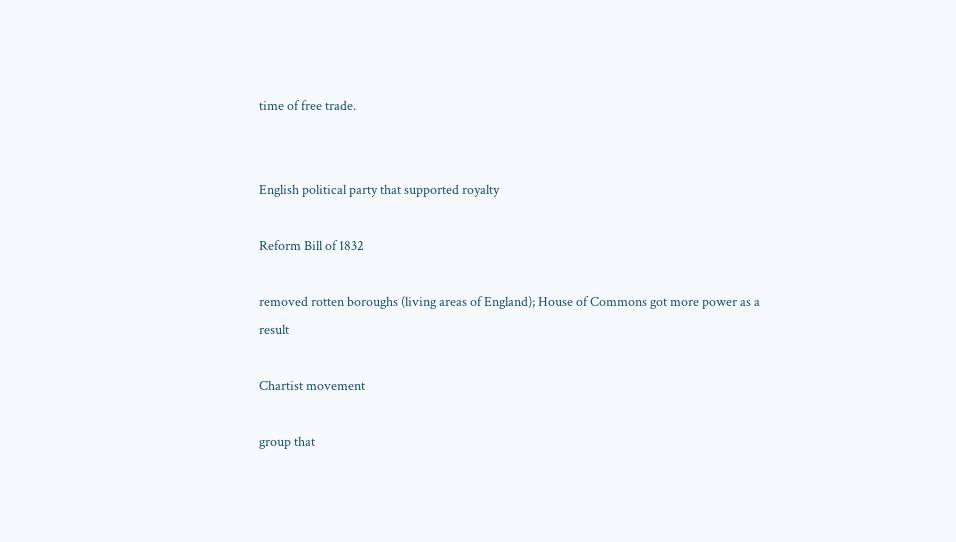time of free trade.


English political party that supported royalty

Reform Bill of 1832

removed rotten boroughs (living areas of England); House of Commons got more power as a result

Chartist movement

group that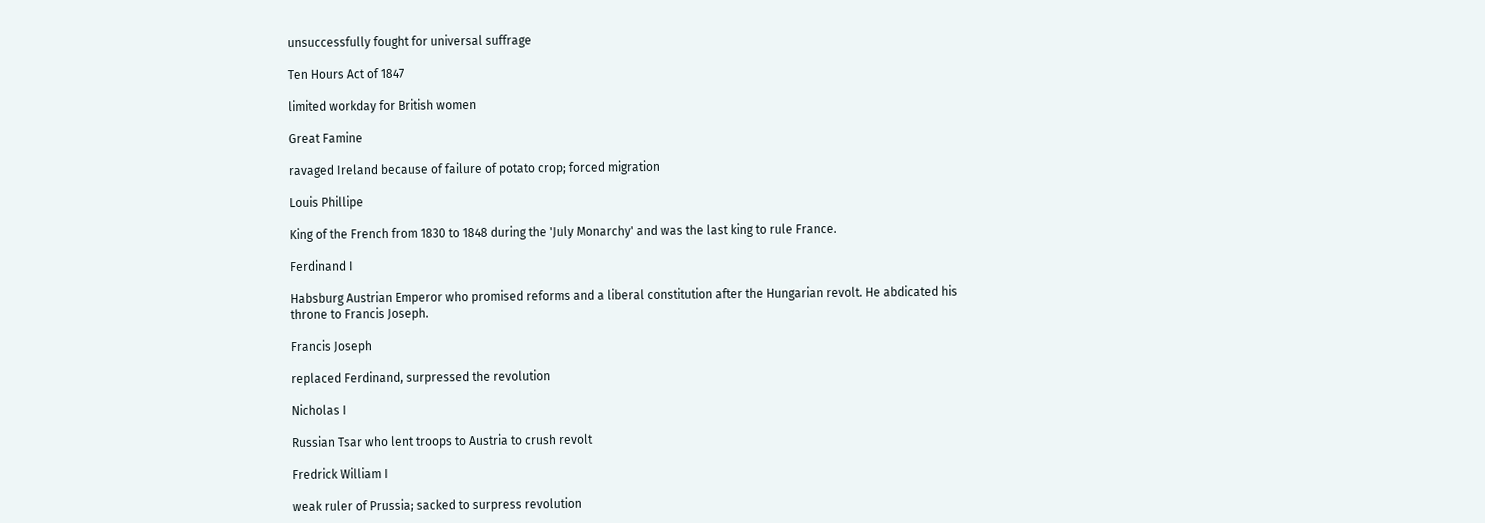unsuccessfully fought for universal suffrage

Ten Hours Act of 1847

limited workday for British women

Great Famine

ravaged Ireland because of failure of potato crop; forced migration

Louis Phillipe

King of the French from 1830 to 1848 during the 'July Monarchy' and was the last king to rule France.

Ferdinand I

Habsburg Austrian Emperor who promised reforms and a liberal constitution after the Hungarian revolt. He abdicated his throne to Francis Joseph.

Francis Joseph

replaced Ferdinand, surpressed the revolution

Nicholas I

Russian Tsar who lent troops to Austria to crush revolt

Fredrick William I

weak ruler of Prussia; sacked to surpress revolution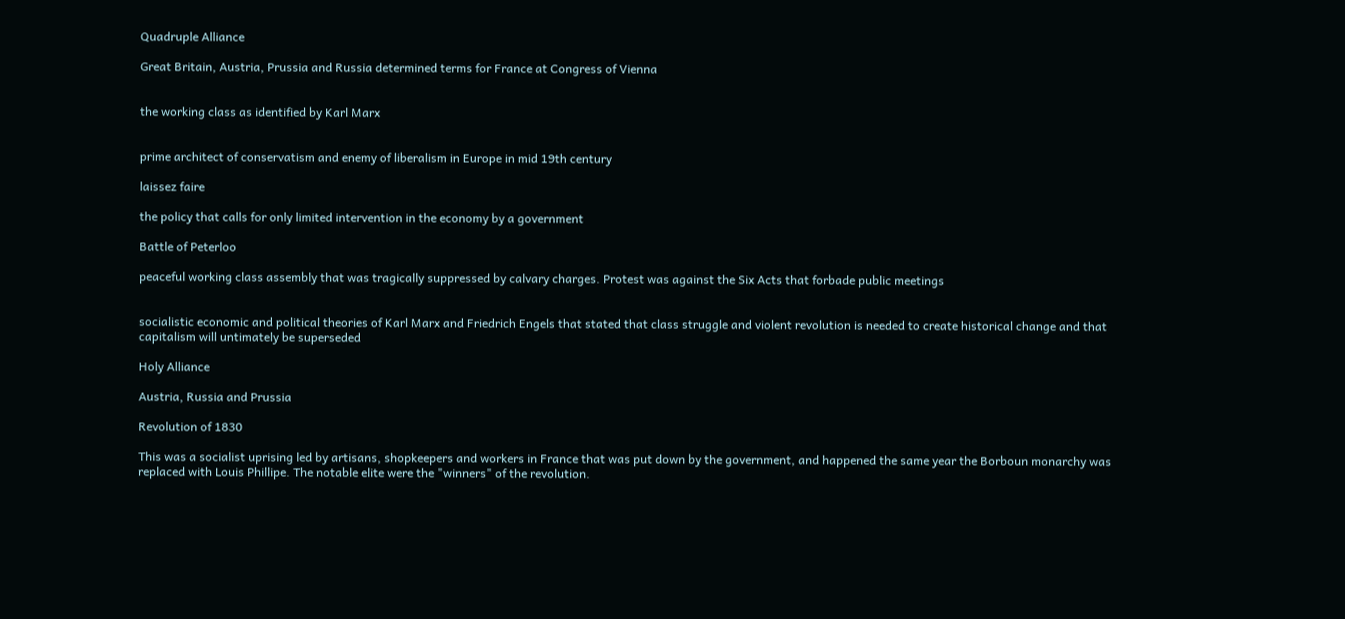Quadruple Alliance

Great Britain, Austria, Prussia and Russia determined terms for France at Congress of Vienna


the working class as identified by Karl Marx


prime architect of conservatism and enemy of liberalism in Europe in mid 19th century

laissez faire

the policy that calls for only limited intervention in the economy by a government

Battle of Peterloo

peaceful working class assembly that was tragically suppressed by calvary charges. Protest was against the Six Acts that forbade public meetings


socialistic economic and political theories of Karl Marx and Friedrich Engels that stated that class struggle and violent revolution is needed to create historical change and that capitalism will untimately be superseded

Holy Alliance

Austria, Russia and Prussia

Revolution of 1830

This was a socialist uprising led by artisans, shopkeepers and workers in France that was put down by the government, and happened the same year the Borboun monarchy was replaced with Louis Phillipe. The notable elite were the "winners" of the revolution.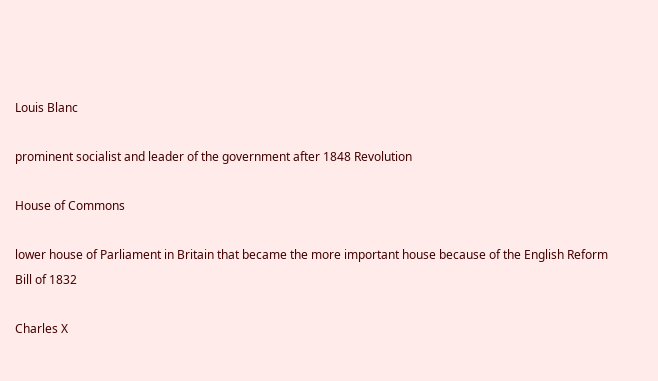Louis Blanc

prominent socialist and leader of the government after 1848 Revolution

House of Commons

lower house of Parliament in Britain that became the more important house because of the English Reform Bill of 1832

Charles X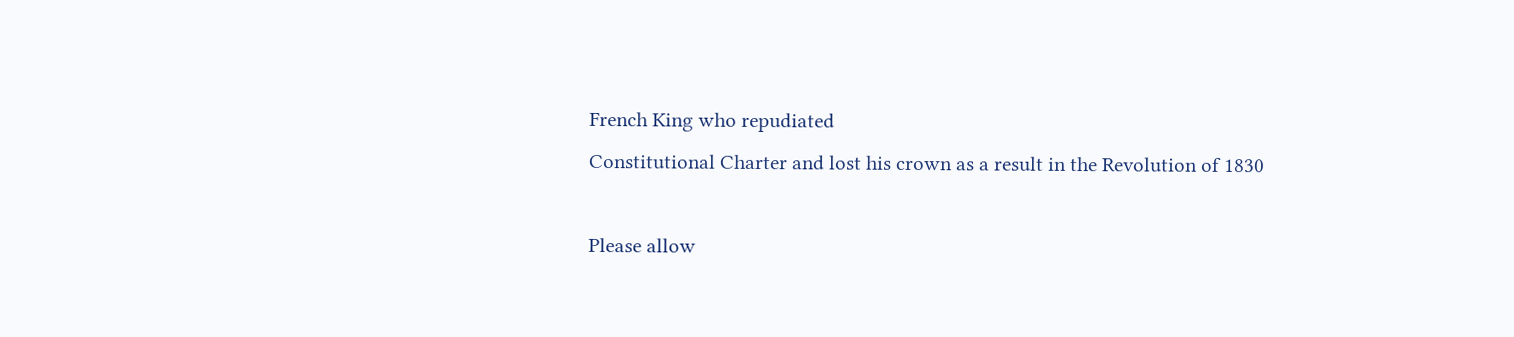French King who repudiated
Constitutional Charter and lost his crown as a result in the Revolution of 1830

Please allow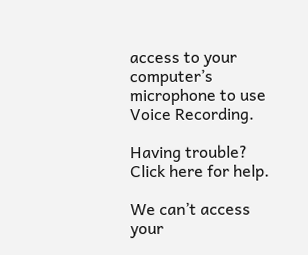access to your computer’s microphone to use Voice Recording.

Having trouble? Click here for help.

We can’t access your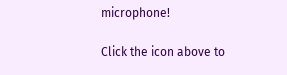microphone!

Click the icon above to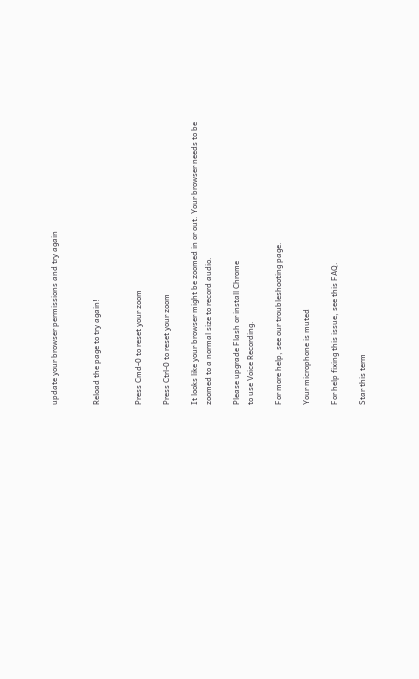update your browser permissions and try again


Reload the page to try again!


Press Cmd-0 to reset your zoom

Press Ctrl-0 to reset your zoom

It looks like your browser might be zoomed in or out. Your browser needs to be zoomed to a normal size to record audio.

Please upgrade Flash or install Chrome
to use Voice Recording.

For more help, see our troubleshooting page.

Your microphone is muted

For help fixing this issue, see this FAQ.

Star this term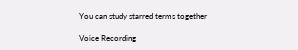You can study starred terms together

Voice Recording